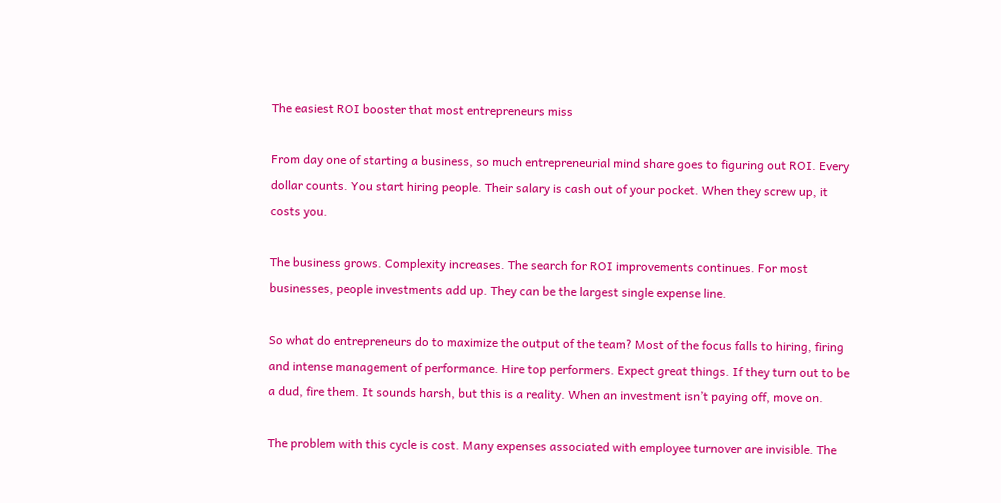The easiest ROI booster that most entrepreneurs miss

From day one of starting a business, so much entrepreneurial mind share goes to figuring out ROI. Every dollar counts. You start hiring people. Their salary is cash out of your pocket. When they screw up, it costs you.

The business grows. Complexity increases. The search for ROI improvements continues. For most businesses, people investments add up. They can be the largest single expense line.

So what do entrepreneurs do to maximize the output of the team? Most of the focus falls to hiring, firing and intense management of performance. Hire top performers. Expect great things. If they turn out to be a dud, fire them. It sounds harsh, but this is a reality. When an investment isn’t paying off, move on.

The problem with this cycle is cost. Many expenses associated with employee turnover are invisible. The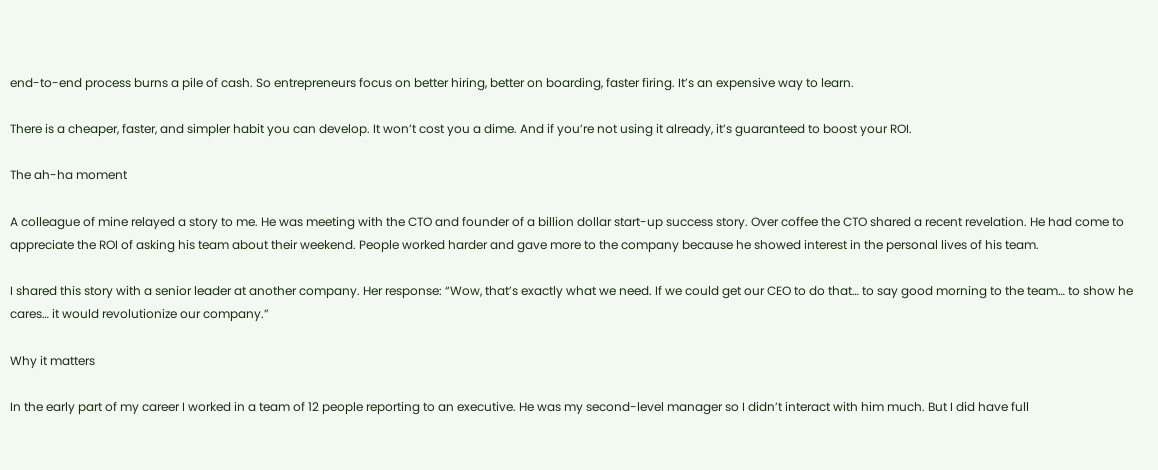end-to-end process burns a pile of cash. So entrepreneurs focus on better hiring, better on boarding, faster firing. It’s an expensive way to learn.

There is a cheaper, faster, and simpler habit you can develop. It won’t cost you a dime. And if you’re not using it already, it’s guaranteed to boost your ROI.

The ah-ha moment

A colleague of mine relayed a story to me. He was meeting with the CTO and founder of a billion dollar start-up success story. Over coffee the CTO shared a recent revelation. He had come to appreciate the ROI of asking his team about their weekend. People worked harder and gave more to the company because he showed interest in the personal lives of his team.

I shared this story with a senior leader at another company. Her response: “Wow, that’s exactly what we need. If we could get our CEO to do that… to say good morning to the team… to show he cares… it would revolutionize our company.”

Why it matters

In the early part of my career I worked in a team of 12 people reporting to an executive. He was my second-level manager so I didn’t interact with him much. But I did have full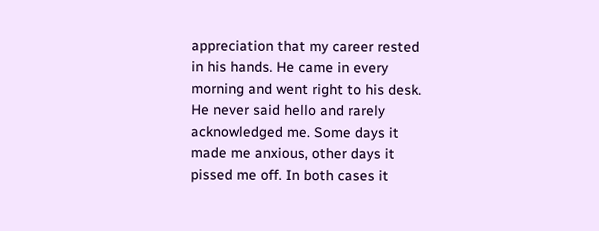appreciation that my career rested in his hands. He came in every morning and went right to his desk. He never said hello and rarely acknowledged me. Some days it made me anxious, other days it pissed me off. In both cases it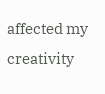affected my creativity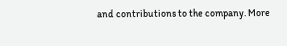and contributions to the company. More